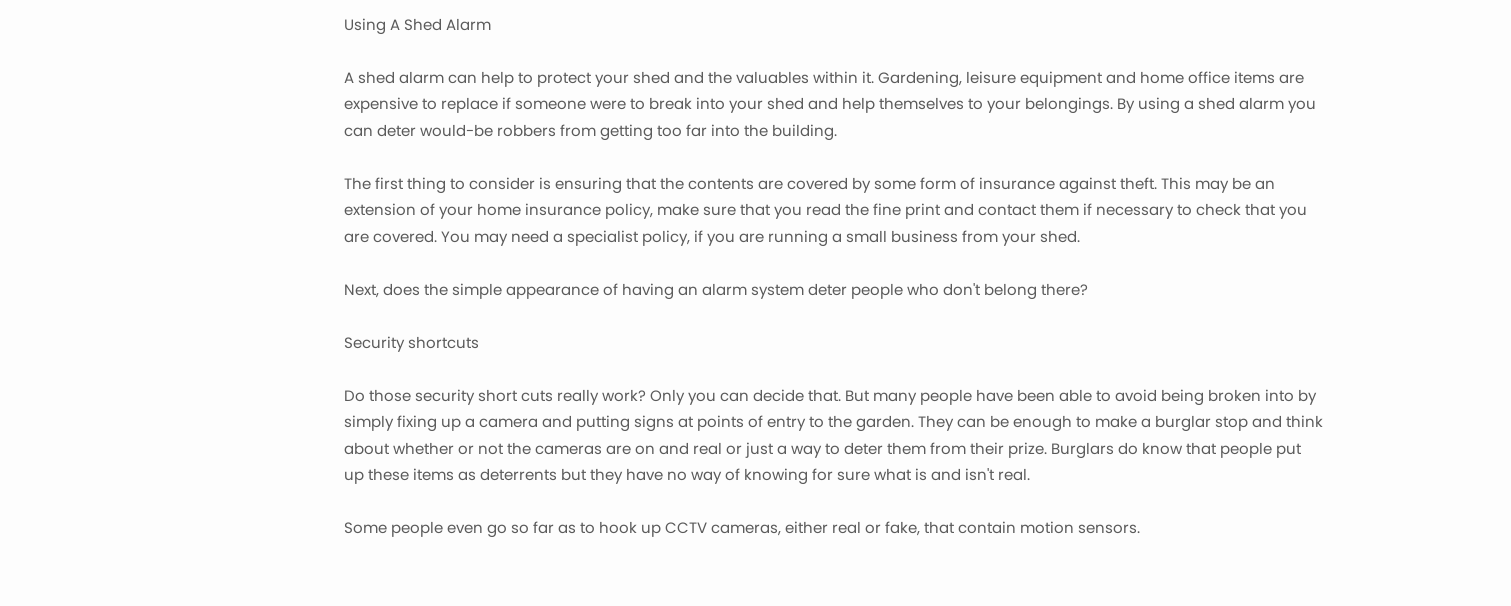Using A Shed Alarm

A shed alarm can help to protect your shed and the valuables within it. Gardening, leisure equipment and home office items are expensive to replace if someone were to break into your shed and help themselves to your belongings. By using a shed alarm you can deter would-be robbers from getting too far into the building.

The first thing to consider is ensuring that the contents are covered by some form of insurance against theft. This may be an extension of your home insurance policy, make sure that you read the fine print and contact them if necessary to check that you are covered. You may need a specialist policy, if you are running a small business from your shed.

Next, does the simple appearance of having an alarm system deter people who don't belong there?

Security shortcuts

Do those security short cuts really work? Only you can decide that. But many people have been able to avoid being broken into by simply fixing up a camera and putting signs at points of entry to the garden. They can be enough to make a burglar stop and think about whether or not the cameras are on and real or just a way to deter them from their prize. Burglars do know that people put up these items as deterrents but they have no way of knowing for sure what is and isn't real.

Some people even go so far as to hook up CCTV cameras, either real or fake, that contain motion sensors.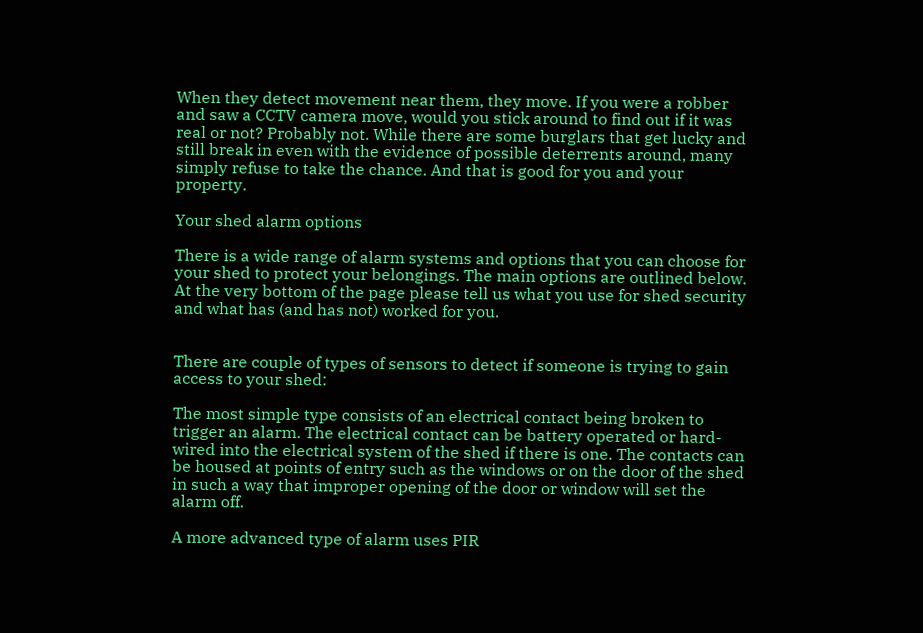When they detect movement near them, they move. If you were a robber and saw a CCTV camera move, would you stick around to find out if it was real or not? Probably not. While there are some burglars that get lucky and still break in even with the evidence of possible deterrents around, many simply refuse to take the chance. And that is good for you and your property.

Your shed alarm options

There is a wide range of alarm systems and options that you can choose for your shed to protect your belongings. The main options are outlined below. At the very bottom of the page please tell us what you use for shed security and what has (and has not) worked for you.


There are couple of types of sensors to detect if someone is trying to gain access to your shed:

The most simple type consists of an electrical contact being broken to trigger an alarm. The electrical contact can be battery operated or hard-wired into the electrical system of the shed if there is one. The contacts can be housed at points of entry such as the windows or on the door of the shed in such a way that improper opening of the door or window will set the alarm off.

A more advanced type of alarm uses PIR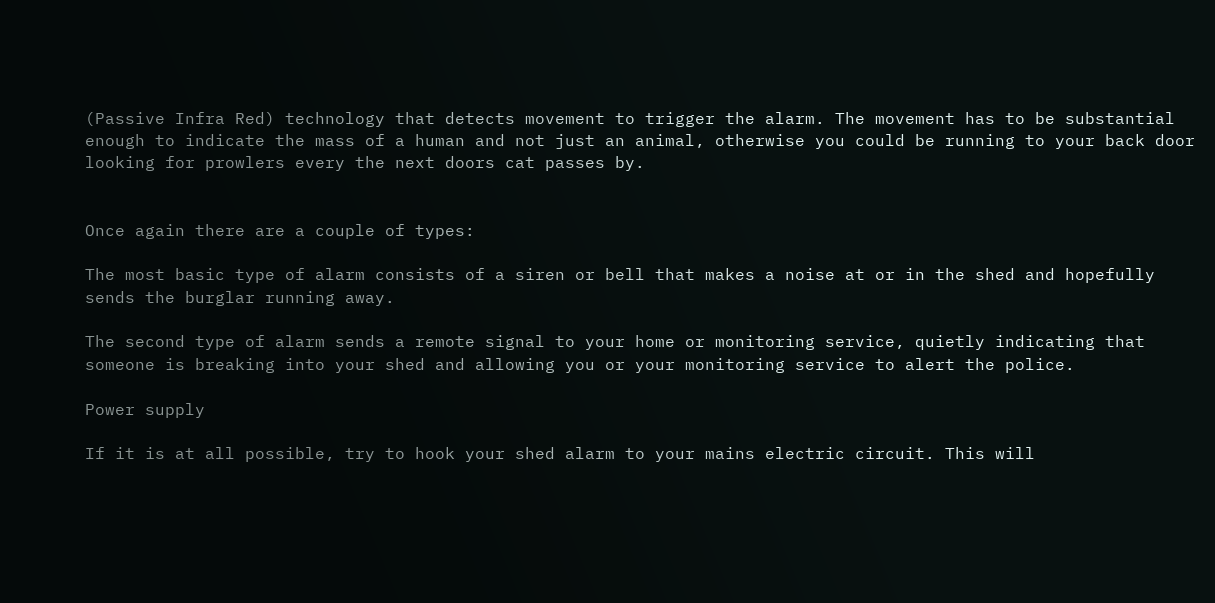(Passive Infra Red) technology that detects movement to trigger the alarm. The movement has to be substantial enough to indicate the mass of a human and not just an animal, otherwise you could be running to your back door looking for prowlers every the next doors cat passes by.


Once again there are a couple of types:

The most basic type of alarm consists of a siren or bell that makes a noise at or in the shed and hopefully sends the burglar running away.

The second type of alarm sends a remote signal to your home or monitoring service, quietly indicating that someone is breaking into your shed and allowing you or your monitoring service to alert the police.

Power supply

If it is at all possible, try to hook your shed alarm to your mains electric circuit. This will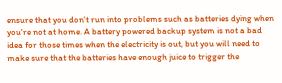ensure that you don't run into problems such as batteries dying when you're not at home. A battery powered backup system is not a bad idea for those times when the electricity is out, but you will need to make sure that the batteries have enough juice to trigger the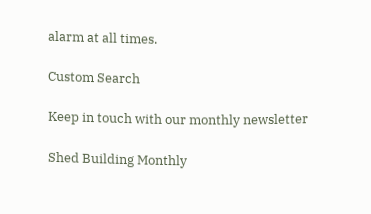alarm at all times.

Custom Search

Keep in touch with our monthly newsletter

Shed Building Monthly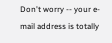Don't worry -- your e-mail address is totally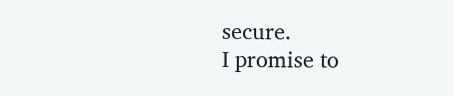secure.
I promise to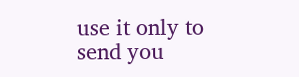use it only to send you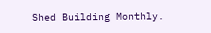Shed Building Monthly.